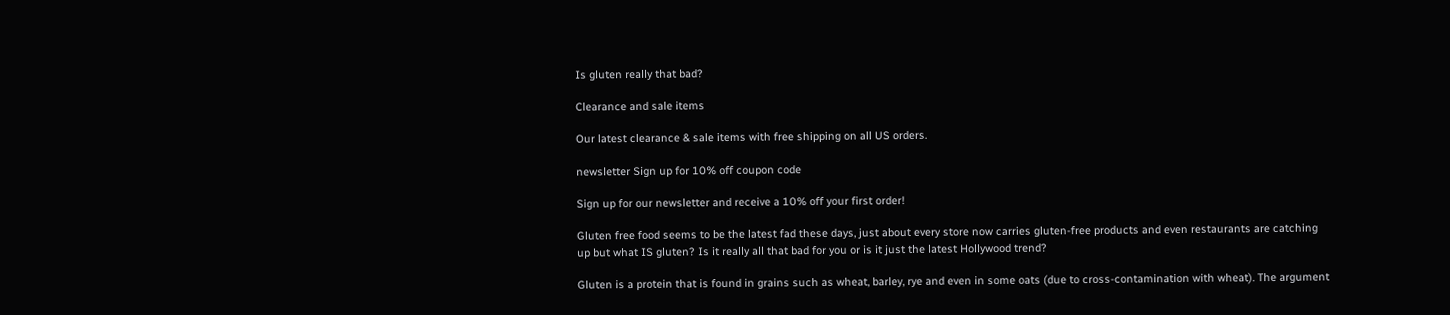Is gluten really that bad?

Clearance and sale items

Our latest clearance & sale items with free shipping on all US orders.

newsletter Sign up for 10% off coupon code

Sign up for our newsletter and receive a 10% off your first order!

Gluten free food seems to be the latest fad these days, just about every store now carries gluten-free products and even restaurants are catching up but what IS gluten? Is it really all that bad for you or is it just the latest Hollywood trend?

Gluten is a protein that is found in grains such as wheat, barley, rye and even in some oats (due to cross-contamination with wheat). The argument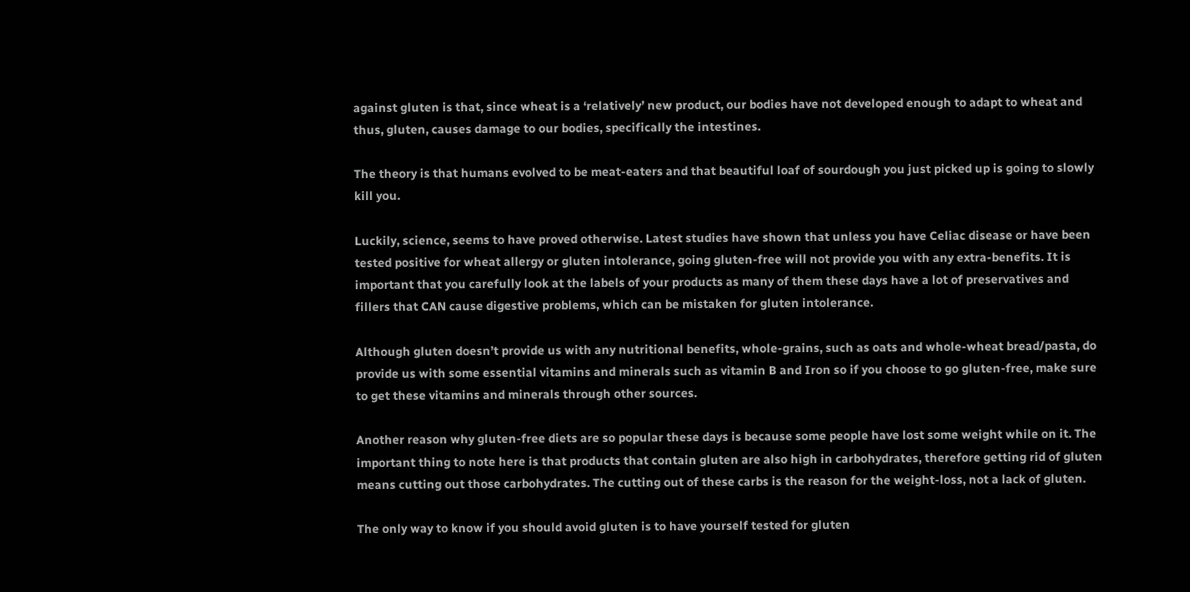against gluten is that, since wheat is a ‘relatively’ new product, our bodies have not developed enough to adapt to wheat and thus, gluten, causes damage to our bodies, specifically the intestines.

The theory is that humans evolved to be meat-eaters and that beautiful loaf of sourdough you just picked up is going to slowly kill you.

Luckily, science, seems to have proved otherwise. Latest studies have shown that unless you have Celiac disease or have been tested positive for wheat allergy or gluten intolerance, going gluten-free will not provide you with any extra-benefits. It is important that you carefully look at the labels of your products as many of them these days have a lot of preservatives and fillers that CAN cause digestive problems, which can be mistaken for gluten intolerance.

Although gluten doesn’t provide us with any nutritional benefits, whole-grains, such as oats and whole-wheat bread/pasta, do provide us with some essential vitamins and minerals such as vitamin B and Iron so if you choose to go gluten-free, make sure to get these vitamins and minerals through other sources.

Another reason why gluten-free diets are so popular these days is because some people have lost some weight while on it. The important thing to note here is that products that contain gluten are also high in carbohydrates, therefore getting rid of gluten means cutting out those carbohydrates. The cutting out of these carbs is the reason for the weight-loss, not a lack of gluten.

The only way to know if you should avoid gluten is to have yourself tested for gluten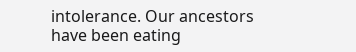intolerance. Our ancestors have been eating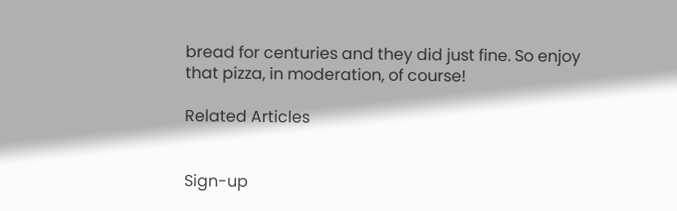bread for centuries and they did just fine. So enjoy that pizza, in moderation, of course!

Related Articles


Sign-up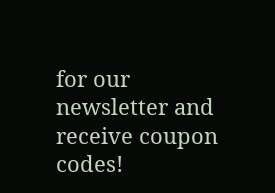for our newsletter and receive coupon codes!